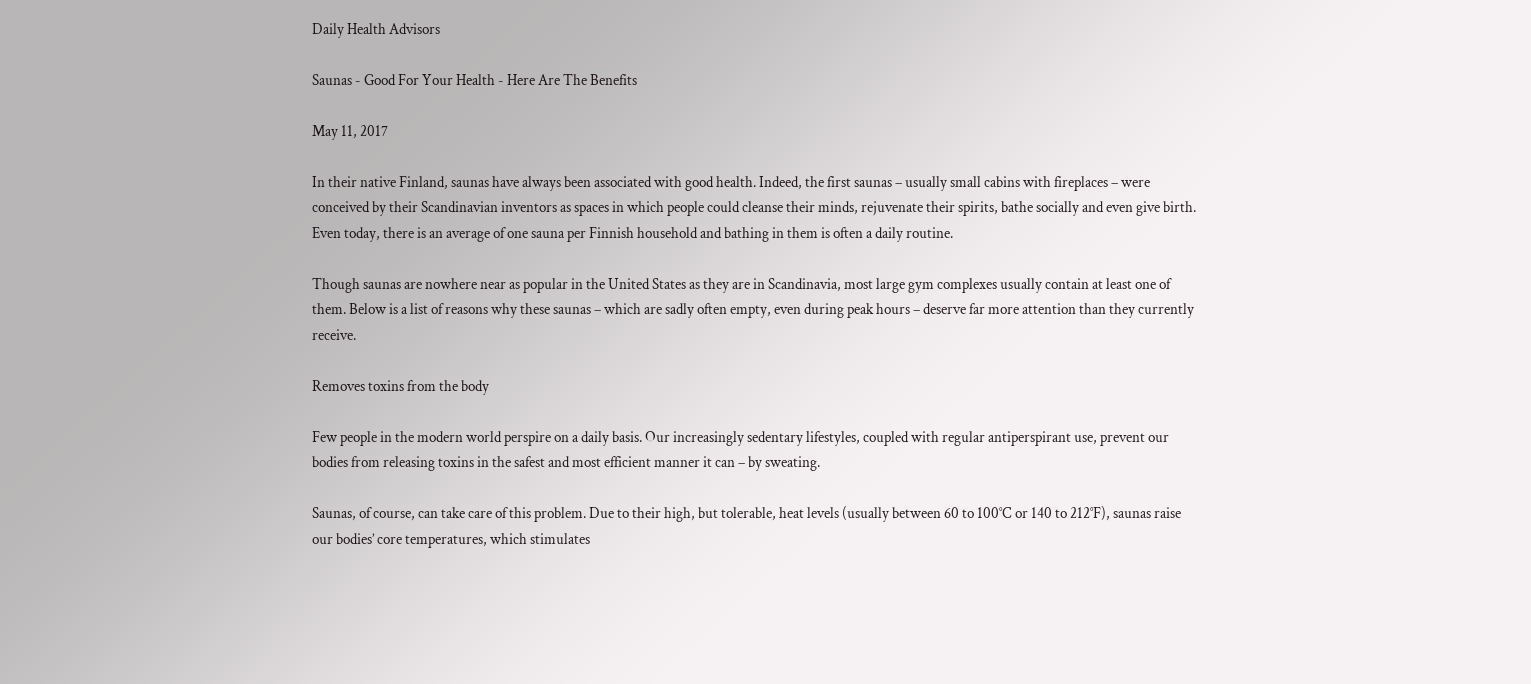Daily Health Advisors

Saunas - Good For Your Health - Here Are The Benefits

May 11, 2017

In their native Finland, saunas have always been associated with good health. Indeed, the first saunas – usually small cabins with fireplaces – were conceived by their Scandinavian inventors as spaces in which people could cleanse their minds, rejuvenate their spirits, bathe socially and even give birth. Even today, there is an average of one sauna per Finnish household and bathing in them is often a daily routine.

Though saunas are nowhere near as popular in the United States as they are in Scandinavia, most large gym complexes usually contain at least one of them. Below is a list of reasons why these saunas – which are sadly often empty, even during peak hours – deserve far more attention than they currently receive.

Removes toxins from the body

Few people in the modern world perspire on a daily basis. Our increasingly sedentary lifestyles, coupled with regular antiperspirant use, prevent our bodies from releasing toxins in the safest and most efficient manner it can – by sweating.

Saunas, of course, can take care of this problem. Due to their high, but tolerable, heat levels (usually between 60 to 100°C or 140 to 212°F), saunas raise our bodies’ core temperatures, which stimulates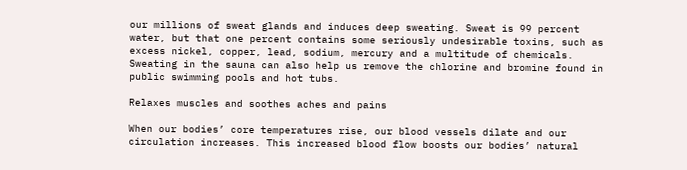our millions of sweat glands and induces deep sweating. Sweat is 99 percent water, but that one percent contains some seriously undesirable toxins, such as excess nickel, copper, lead, sodium, mercury and a multitude of chemicals. Sweating in the sauna can also help us remove the chlorine and bromine found in public swimming pools and hot tubs.

Relaxes muscles and soothes aches and pains

When our bodies’ core temperatures rise, our blood vessels dilate and our circulation increases. This increased blood flow boosts our bodies’ natural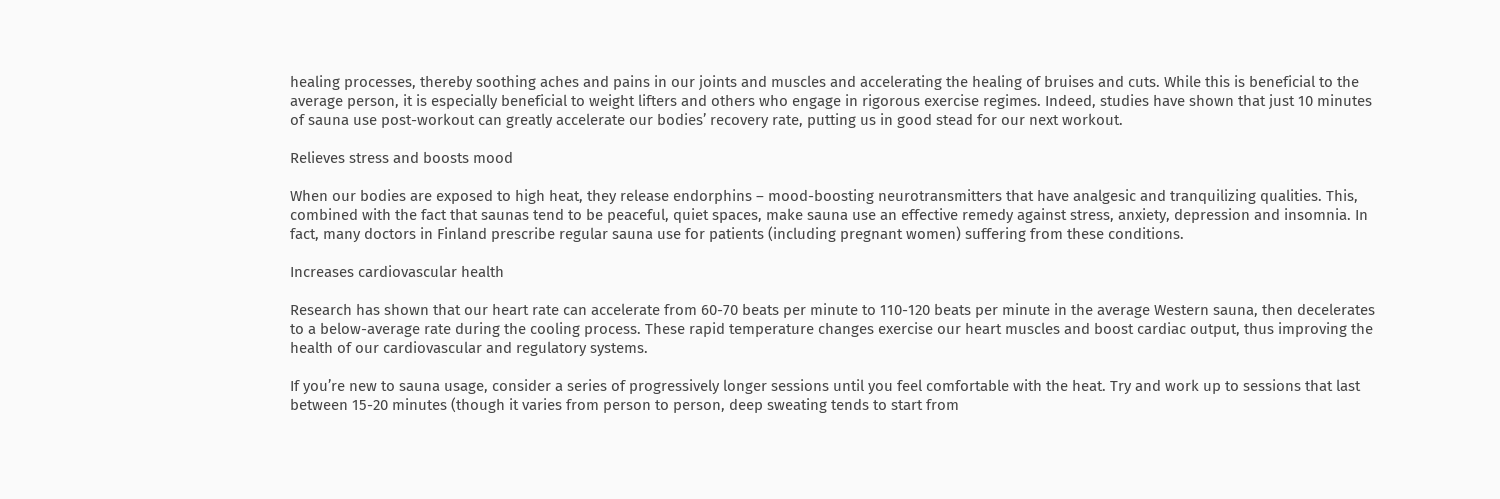healing processes, thereby soothing aches and pains in our joints and muscles and accelerating the healing of bruises and cuts. While this is beneficial to the average person, it is especially beneficial to weight lifters and others who engage in rigorous exercise regimes. Indeed, studies have shown that just 10 minutes of sauna use post-workout can greatly accelerate our bodies’ recovery rate, putting us in good stead for our next workout.

Relieves stress and boosts mood

When our bodies are exposed to high heat, they release endorphins – mood-boosting neurotransmitters that have analgesic and tranquilizing qualities. This, combined with the fact that saunas tend to be peaceful, quiet spaces, make sauna use an effective remedy against stress, anxiety, depression and insomnia. In fact, many doctors in Finland prescribe regular sauna use for patients (including pregnant women) suffering from these conditions.

Increases cardiovascular health

Research has shown that our heart rate can accelerate from 60-70 beats per minute to 110-120 beats per minute in the average Western sauna, then decelerates to a below-average rate during the cooling process. These rapid temperature changes exercise our heart muscles and boost cardiac output, thus improving the health of our cardiovascular and regulatory systems.

If you’re new to sauna usage, consider a series of progressively longer sessions until you feel comfortable with the heat. Try and work up to sessions that last between 15-20 minutes (though it varies from person to person, deep sweating tends to start from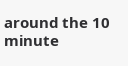around the 10 minute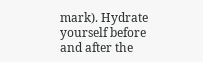mark). Hydrate yourself before and after the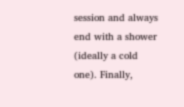session and always end with a shower (ideally a cold one). Finally,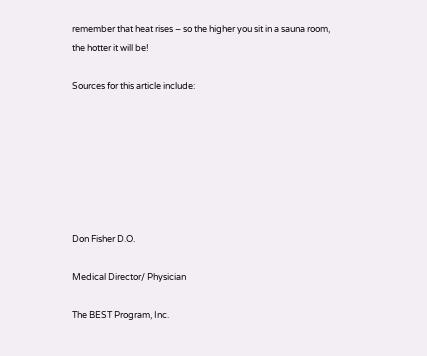remember that heat rises – so the higher you sit in a sauna room, the hotter it will be!

Sources for this article include:







Don Fisher D.O.

Medical Director/ Physician

The BEST Program, Inc.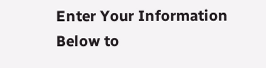Enter Your Information Below to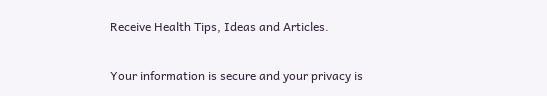Receive Health Tips, Ideas and Articles.

Your information is secure and your privacy is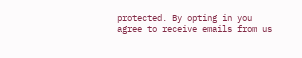protected. By opting in you agree to receive emails from us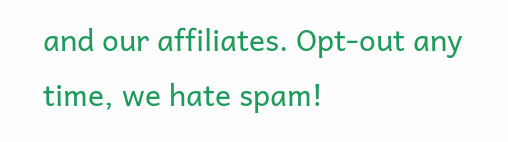and our affiliates. Opt-out any time, we hate spam!